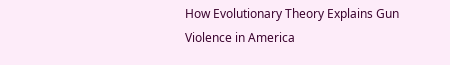How Evolutionary Theory Explains Gun Violence in America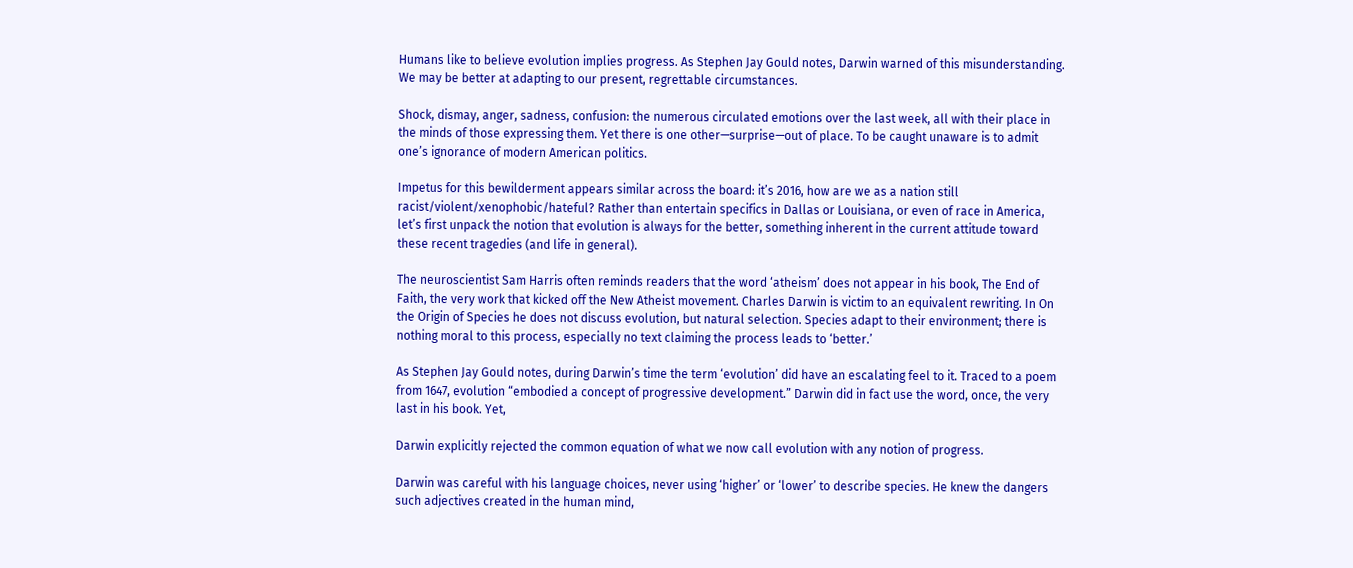Humans like to believe evolution implies progress. As Stephen Jay Gould notes, Darwin warned of this misunderstanding. We may be better at adapting to our present, regrettable circumstances.

Shock, dismay, anger, sadness, confusion: the numerous circulated emotions over the last week, all with their place in the minds of those expressing them. Yet there is one other—surprise—out of place. To be caught unaware is to admit one’s ignorance of modern American politics.

Impetus for this bewilderment appears similar across the board: it’s 2016, how are we as a nation still racist/violent/xenophobic/hateful? Rather than entertain specifics in Dallas or Louisiana, or even of race in America, let’s first unpack the notion that evolution is always for the better, something inherent in the current attitude toward these recent tragedies (and life in general).

The neuroscientist Sam Harris often reminds readers that the word ‘atheism’ does not appear in his book, The End of Faith, the very work that kicked off the New Atheist movement. Charles Darwin is victim to an equivalent rewriting. In On the Origin of Species he does not discuss evolution, but natural selection. Species adapt to their environment; there is nothing moral to this process, especially no text claiming the process leads to ‘better.’

As Stephen Jay Gould notes, during Darwin’s time the term ‘evolution’ did have an escalating feel to it. Traced to a poem from 1647, evolution “embodied a concept of progressive development.” Darwin did in fact use the word, once, the very last in his book. Yet,

Darwin explicitly rejected the common equation of what we now call evolution with any notion of progress.

Darwin was careful with his language choices, never using ‘higher’ or ‘lower’ to describe species. He knew the dangers such adjectives created in the human mind,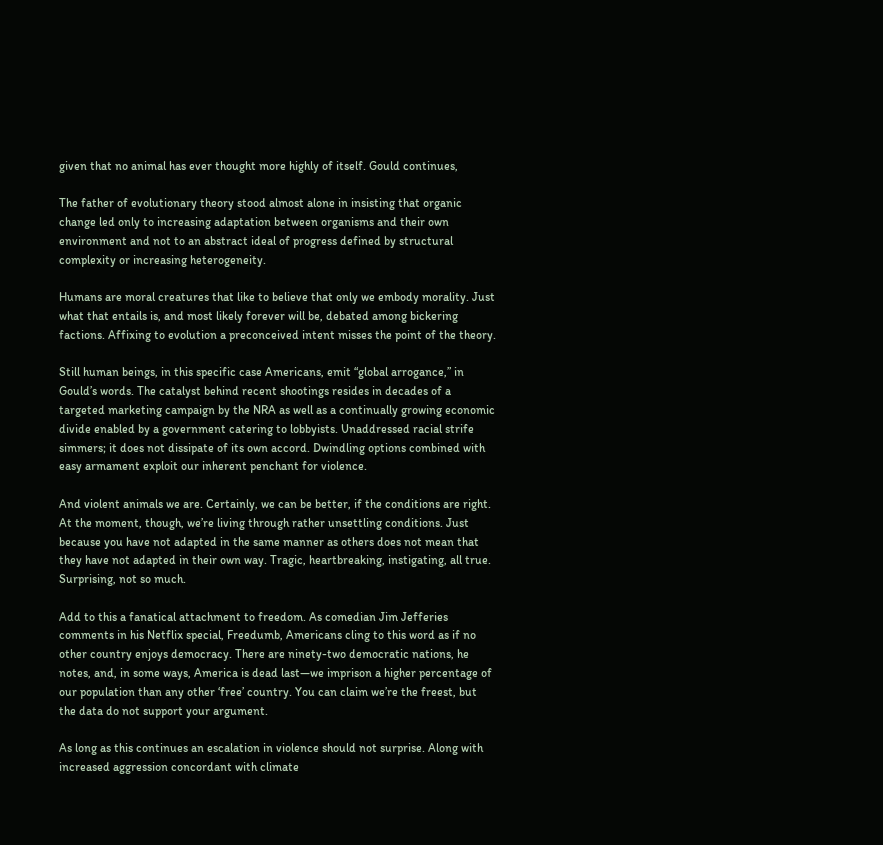given that no animal has ever thought more highly of itself. Gould continues,

The father of evolutionary theory stood almost alone in insisting that organic change led only to increasing adaptation between organisms and their own environment and not to an abstract ideal of progress defined by structural complexity or increasing heterogeneity.

Humans are moral creatures that like to believe that only we embody morality. Just what that entails is, and most likely forever will be, debated among bickering factions. Affixing to evolution a preconceived intent misses the point of the theory.

Still human beings, in this specific case Americans, emit “global arrogance,” in Gould’s words. The catalyst behind recent shootings resides in decades of a targeted marketing campaign by the NRA as well as a continually growing economic divide enabled by a government catering to lobbyists. Unaddressed racial strife simmers; it does not dissipate of its own accord. Dwindling options combined with easy armament exploit our inherent penchant for violence.

And violent animals we are. Certainly, we can be better, if the conditions are right. At the moment, though, we’re living through rather unsettling conditions. Just because you have not adapted in the same manner as others does not mean that they have not adapted in their own way. Tragic, heartbreaking, instigating, all true. Surprising, not so much.

Add to this a fanatical attachment to freedom. As comedian Jim Jefferies comments in his Netflix special, Freedumb, Americans cling to this word as if no other country enjoys democracy. There are ninety-two democratic nations, he notes, and, in some ways, America is dead last—we imprison a higher percentage of our population than any other ‘free’ country. You can claim we’re the freest, but the data do not support your argument.

As long as this continues an escalation in violence should not surprise. Along with increased aggression concordant with climate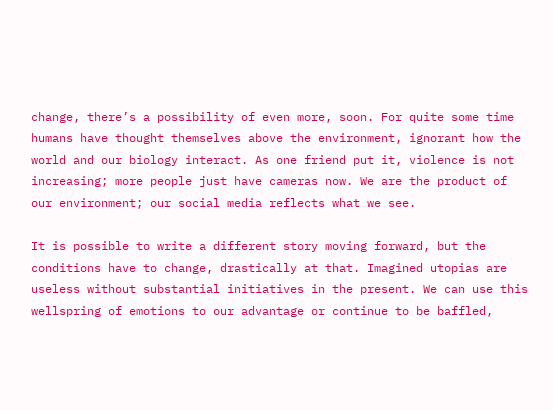change, there’s a possibility of even more, soon. For quite some time humans have thought themselves above the environment, ignorant how the world and our biology interact. As one friend put it, violence is not increasing; more people just have cameras now. We are the product of our environment; our social media reflects what we see.

It is possible to write a different story moving forward, but the conditions have to change, drastically at that. Imagined utopias are useless without substantial initiatives in the present. We can use this wellspring of emotions to our advantage or continue to be baffled,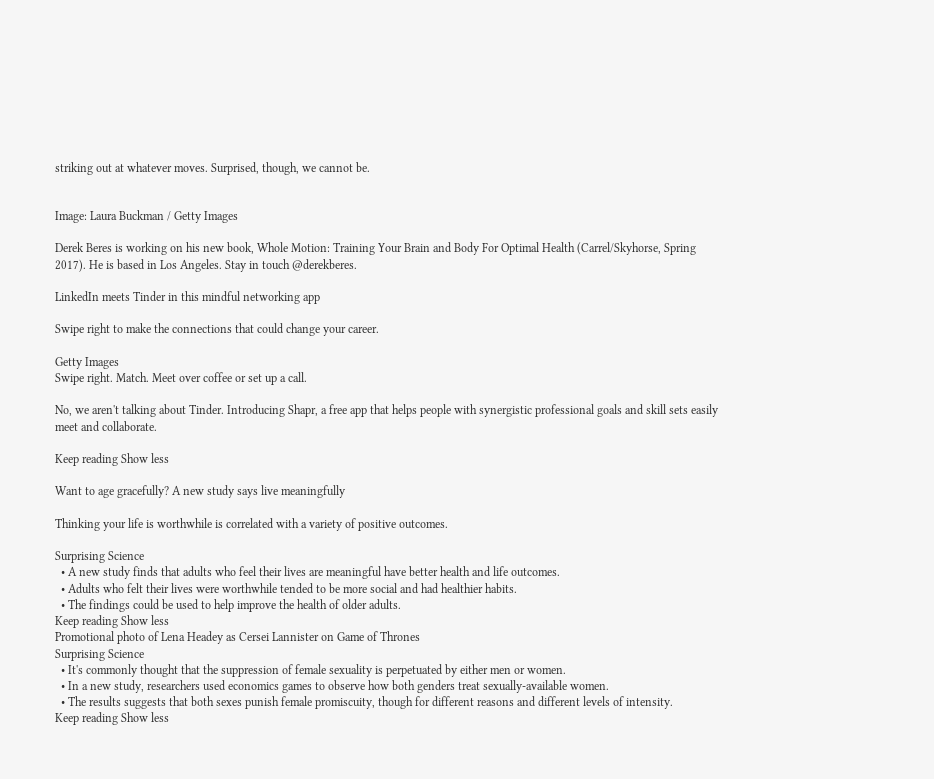striking out at whatever moves. Surprised, though, we cannot be.


Image: Laura Buckman / Getty Images

Derek Beres is working on his new book, Whole Motion: Training Your Brain and Body For Optimal Health (Carrel/Skyhorse, Spring 2017). He is based in Los Angeles. Stay in touch @derekberes.

LinkedIn meets Tinder in this mindful networking app

Swipe right to make the connections that could change your career.

Getty Images
Swipe right. Match. Meet over coffee or set up a call.

No, we aren't talking about Tinder. Introducing Shapr, a free app that helps people with synergistic professional goals and skill sets easily meet and collaborate.

Keep reading Show less

Want to age gracefully? A new study says live meaningfully

Thinking your life is worthwhile is correlated with a variety of positive outcomes.

Surprising Science
  • A new study finds that adults who feel their lives are meaningful have better health and life outcomes.
  • Adults who felt their lives were worthwhile tended to be more social and had healthier habits.
  • The findings could be used to help improve the health of older adults.
Keep reading Show less
Promotional photo of Lena Headey as Cersei Lannister on Game of Thrones
Surprising Science
  • It's commonly thought that the suppression of female sexuality is perpetuated by either men or women.
  • In a new study, researchers used economics games to observe how both genders treat sexually-available women.
  • The results suggests that both sexes punish female promiscuity, though for different reasons and different levels of intensity.
Keep reading Show less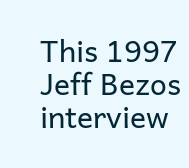This 1997 Jeff Bezos interview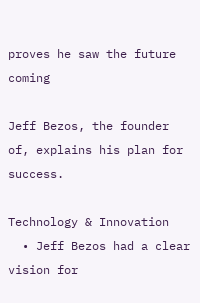proves he saw the future coming

Jeff Bezos, the founder of, explains his plan for success.

Technology & Innovation
  • Jeff Bezos had a clear vision for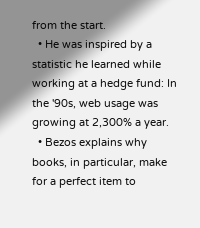from the start.
  • He was inspired by a statistic he learned while working at a hedge fund: In the '90s, web usage was growing at 2,300% a year.
  • Bezos explains why books, in particular, make for a perfect item to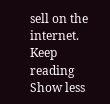sell on the internet.
Keep reading Show less